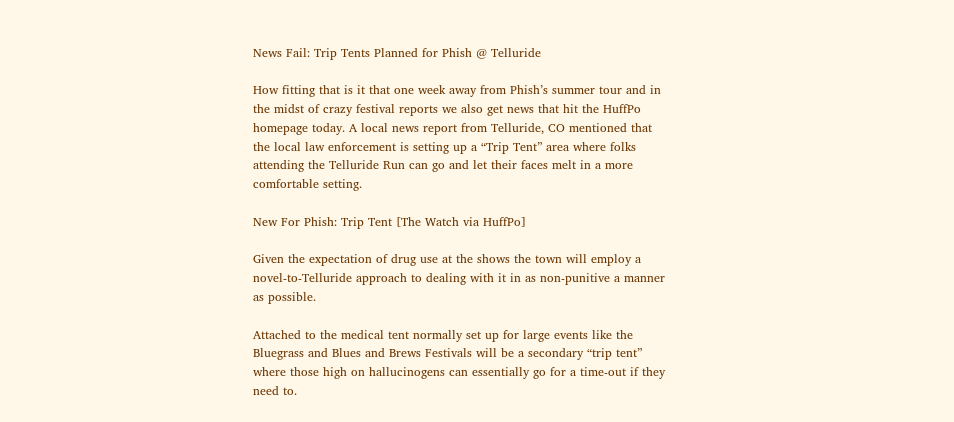News Fail: Trip Tents Planned for Phish @ Telluride

How fitting that is it that one week away from Phish’s summer tour and in the midst of crazy festival reports we also get news that hit the HuffPo homepage today. A local news report from Telluride, CO mentioned that the local law enforcement is setting up a “Trip Tent” area where folks attending the Telluride Run can go and let their faces melt in a more comfortable setting.

New For Phish: Trip Tent [The Watch via HuffPo]

Given the expectation of drug use at the shows the town will employ a novel-to-Telluride approach to dealing with it in as non-punitive a manner as possible.

Attached to the medical tent normally set up for large events like the Bluegrass and Blues and Brews Festivals will be a secondary “trip tent” where those high on hallucinogens can essentially go for a time-out if they need to.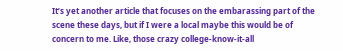It’s yet another article that focuses on the embarassing part of the scene these days, but if I were a local maybe this would be of concern to me. Like, those crazy college-know-it-all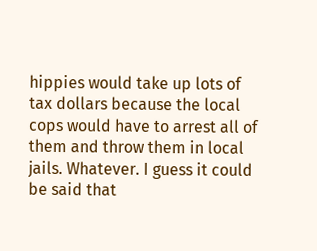hippies would take up lots of tax dollars because the local cops would have to arrest all of them and throw them in local jails. Whatever. I guess it could be said that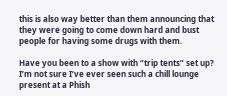this is also way better than them announcing that they were going to come down hard and bust people for having some drugs with them.

Have you been to a show with “trip tents” set up? I’m not sure I’ve ever seen such a chill lounge present at a Phish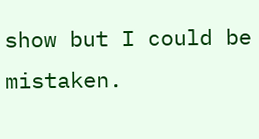show but I could be mistaken.